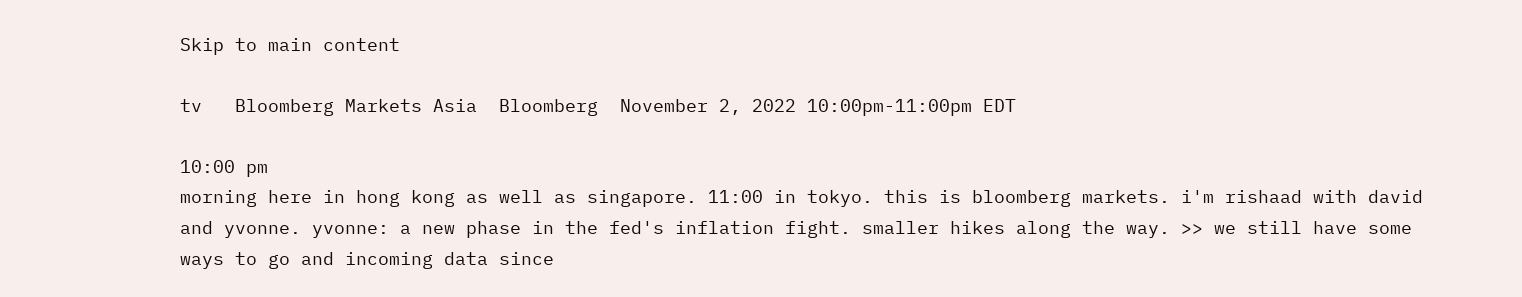Skip to main content

tv   Bloomberg Markets Asia  Bloomberg  November 2, 2022 10:00pm-11:00pm EDT

10:00 pm
morning here in hong kong as well as singapore. 11:00 in tokyo. this is bloomberg markets. i'm rishaad with david and yvonne. yvonne: a new phase in the fed's inflation fight. smaller hikes along the way. >> we still have some ways to go and incoming data since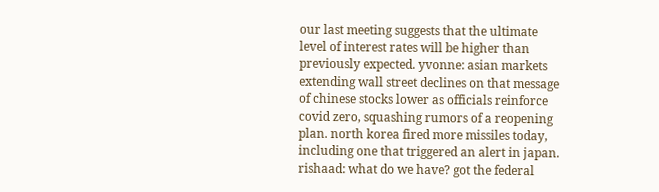our last meeting suggests that the ultimate level of interest rates will be higher than previously expected. yvonne: asian markets extending wall street declines on that message of chinese stocks lower as officials reinforce covid zero, squashing rumors of a reopening plan. north korea fired more missiles today, including one that triggered an alert in japan. rishaad: what do we have? got the federal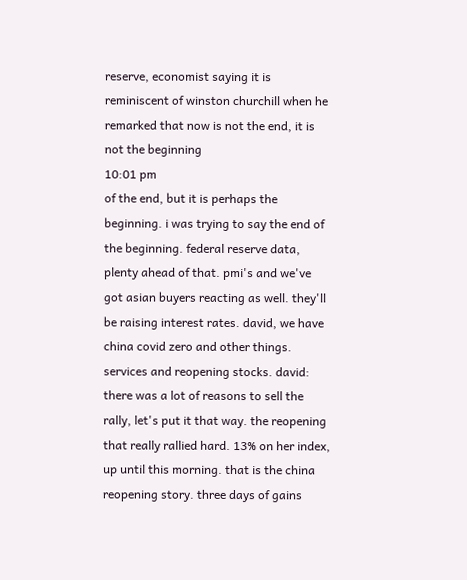reserve, economist saying it is reminiscent of winston churchill when he remarked that now is not the end, it is not the beginning
10:01 pm
of the end, but it is perhaps the beginning. i was trying to say the end of the beginning. federal reserve data, plenty ahead of that. pmi's and we've got asian buyers reacting as well. they'll be raising interest rates. david, we have china covid zero and other things. services and reopening stocks. david: there was a lot of reasons to sell the rally, let's put it that way. the reopening that really rallied hard. 13% on her index, up until this morning. that is the china reopening story. three days of gains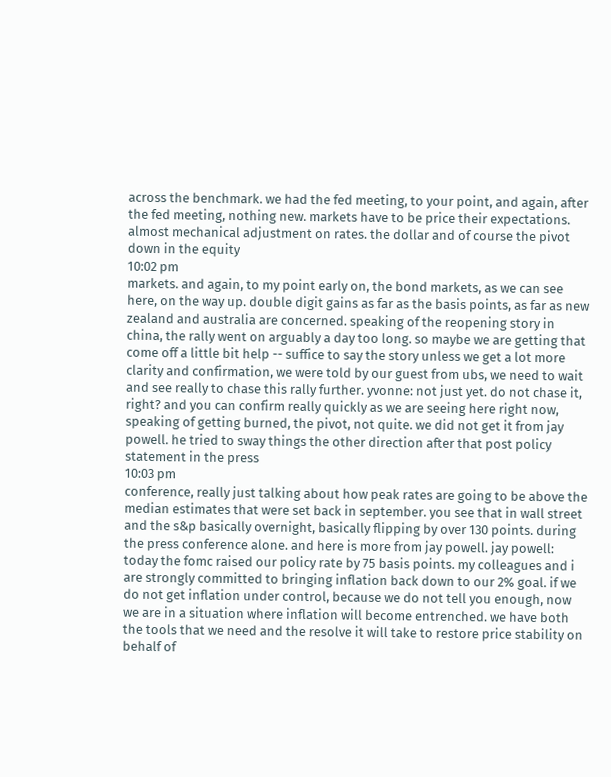across the benchmark. we had the fed meeting, to your point, and again, after the fed meeting, nothing new. markets have to be price their expectations. almost mechanical adjustment on rates. the dollar and of course the pivot down in the equity
10:02 pm
markets. and again, to my point early on, the bond markets, as we can see here, on the way up. double digit gains as far as the basis points, as far as new zealand and australia are concerned. speaking of the reopening story in china, the rally went on arguably a day too long. so maybe we are getting that come off a little bit help -- suffice to say the story unless we get a lot more clarity and confirmation, we were told by our guest from ubs, we need to wait and see really to chase this rally further. yvonne: not just yet. do not chase it, right? and you can confirm really quickly as we are seeing here right now, speaking of getting burned, the pivot, not quite. we did not get it from jay powell. he tried to sway things the other direction after that post policy statement in the press
10:03 pm
conference, really just talking about how peak rates are going to be above the median estimates that were set back in september. you see that in wall street and the s&p basically overnight, basically flipping by over 130 points. during the press conference alone. and here is more from jay powell. jay powell: today the fomc raised our policy rate by 75 basis points. my colleagues and i are strongly committed to bringing inflation back down to our 2% goal. if we do not get inflation under control, because we do not tell you enough, now we are in a situation where inflation will become entrenched. we have both the tools that we need and the resolve it will take to restore price stability on behalf of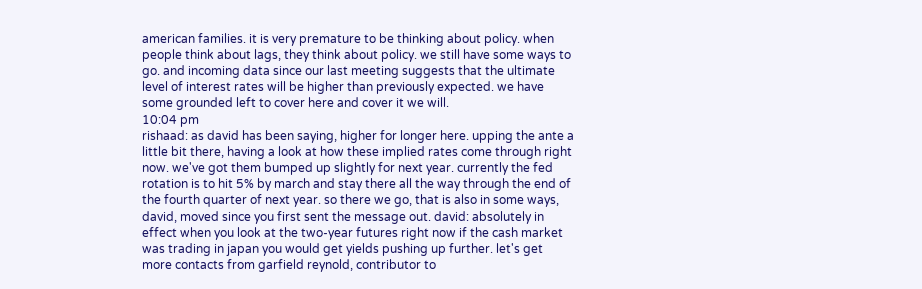american families. it is very premature to be thinking about policy. when people think about lags, they think about policy. we still have some ways to go. and incoming data since our last meeting suggests that the ultimate level of interest rates will be higher than previously expected. we have some grounded left to cover here and cover it we will.
10:04 pm
rishaad: as david has been saying, higher for longer here. upping the ante a little bit there, having a look at how these implied rates come through right now. we've got them bumped up slightly for next year. currently the fed rotation is to hit 5% by march and stay there all the way through the end of the fourth quarter of next year. so there we go, that is also in some ways, david, moved since you first sent the message out. david: absolutely in effect when you look at the two-year futures right now if the cash market was trading in japan you would get yields pushing up further. let's get more contacts from garfield reynold, contributor to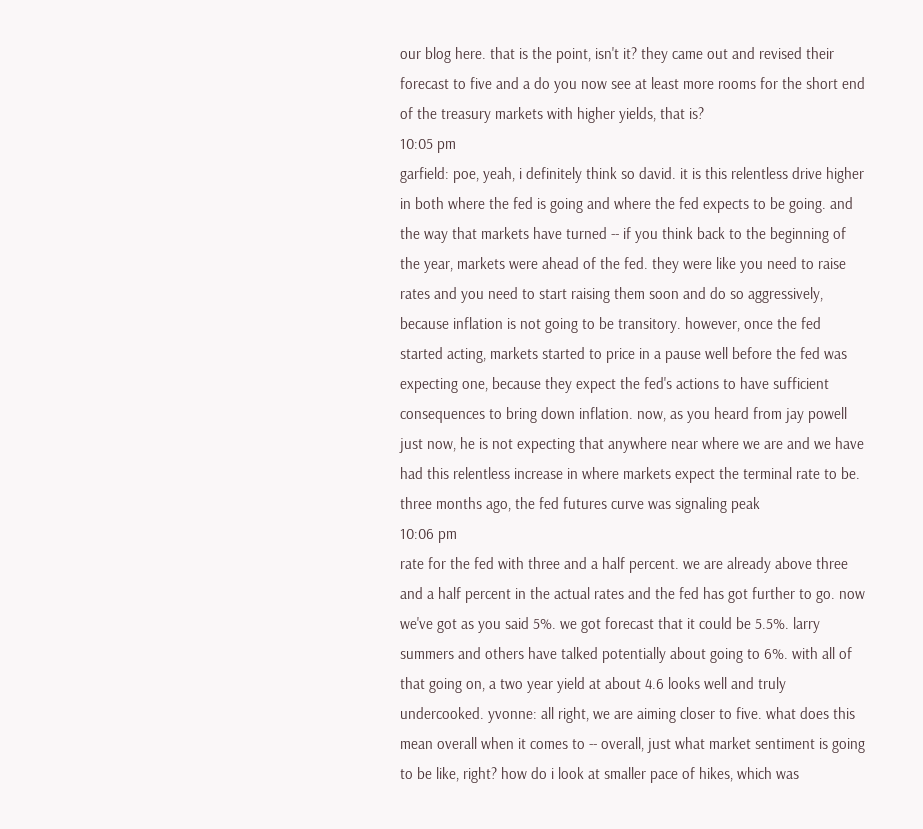our blog here. that is the point, isn't it? they came out and revised their forecast to five and a do you now see at least more rooms for the short end of the treasury markets with higher yields, that is?
10:05 pm
garfield: poe, yeah, i definitely think so david. it is this relentless drive higher in both where the fed is going and where the fed expects to be going. and the way that markets have turned -- if you think back to the beginning of the year, markets were ahead of the fed. they were like you need to raise rates and you need to start raising them soon and do so aggressively, because inflation is not going to be transitory. however, once the fed started acting, markets started to price in a pause well before the fed was expecting one, because they expect the fed's actions to have sufficient consequences to bring down inflation. now, as you heard from jay powell just now, he is not expecting that anywhere near where we are and we have had this relentless increase in where markets expect the terminal rate to be. three months ago, the fed futures curve was signaling peak
10:06 pm
rate for the fed with three and a half percent. we are already above three and a half percent in the actual rates and the fed has got further to go. now we've got as you said 5%. we got forecast that it could be 5.5%. larry summers and others have talked potentially about going to 6%. with all of that going on, a two year yield at about 4.6 looks well and truly undercooked. yvonne: all right, we are aiming closer to five. what does this mean overall when it comes to -- overall, just what market sentiment is going to be like, right? how do i look at smaller pace of hikes, which was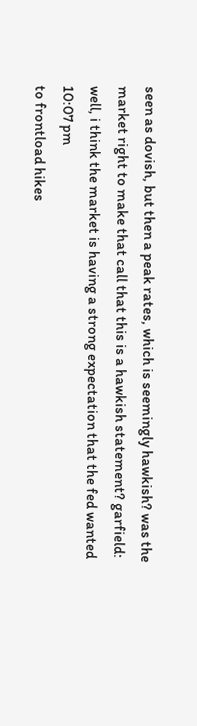seen as dovish, but then a peak rates, which is seemingly hawkish? was the market right to make that call that this is a hawkish statement? garfield: well, i think the market is having a strong expectation that the fed wanted
10:07 pm
to frontload hikes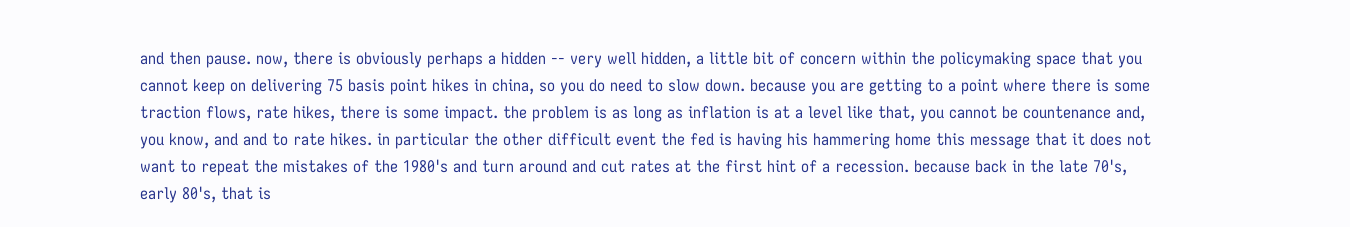and then pause. now, there is obviously perhaps a hidden -- very well hidden, a little bit of concern within the policymaking space that you cannot keep on delivering 75 basis point hikes in china, so you do need to slow down. because you are getting to a point where there is some traction flows, rate hikes, there is some impact. the problem is as long as inflation is at a level like that, you cannot be countenance and, you know, and and to rate hikes. in particular the other difficult event the fed is having his hammering home this message that it does not want to repeat the mistakes of the 1980's and turn around and cut rates at the first hint of a recession. because back in the late 70's, early 80's, that is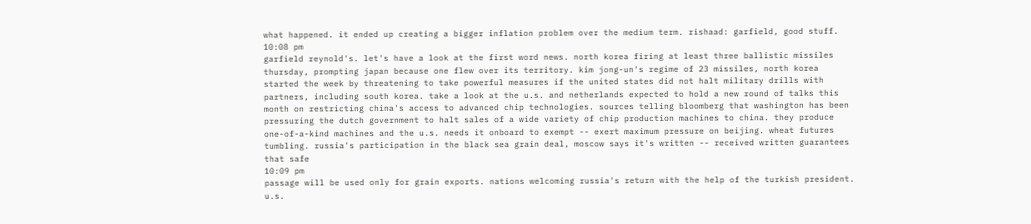what happened. it ended up creating a bigger inflation problem over the medium term. rishaad: garfield, good stuff.
10:08 pm
garfield reynold's. let's have a look at the first word news. north korea firing at least three ballistic missiles thursday, prompting japan because one flew over its territory. kim jong-un's regime of 23 missiles, north korea started the week by threatening to take powerful measures if the united states did not halt military drills with partners, including south korea. take a look at the u.s. and netherlands expected to hold a new round of talks this month on restricting china's access to advanced chip technologies. sources telling bloomberg that washington has been pressuring the dutch government to halt sales of a wide variety of chip production machines to china. they produce one-of-a-kind machines and the u.s. needs it onboard to exempt -- exert maximum pressure on beijing. wheat futures tumbling. russia's participation in the black sea grain deal, moscow says it's written -- received written guarantees that safe
10:09 pm
passage will be used only for grain exports. nations welcoming russia's return with the help of the turkish president. u.s.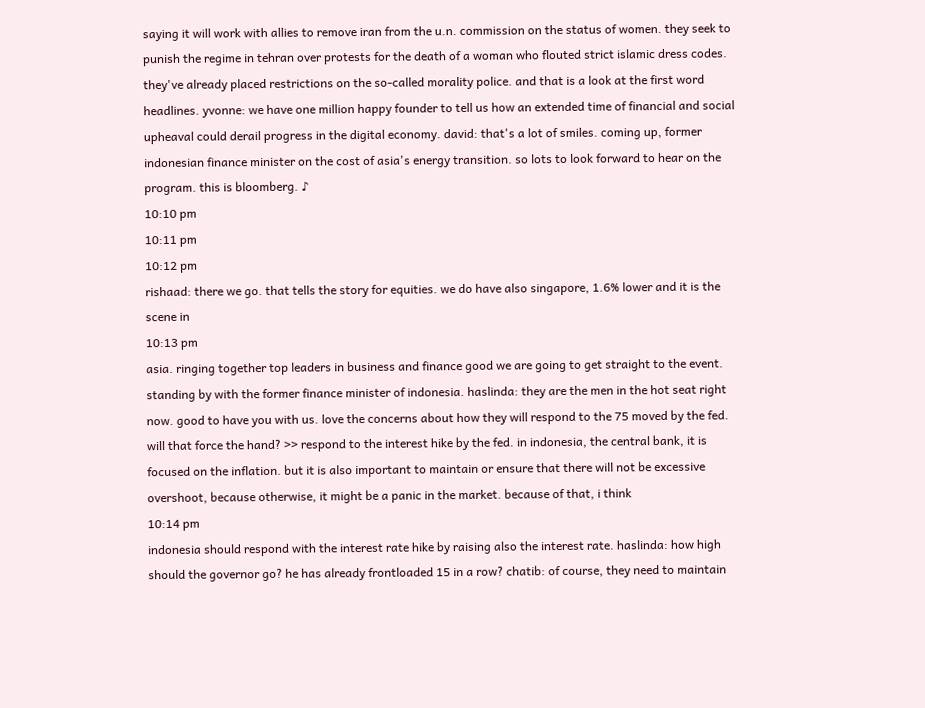saying it will work with allies to remove iran from the u.n. commission on the status of women. they seek to punish the regime in tehran over protests for the death of a woman who flouted strict islamic dress codes. they've already placed restrictions on the so-called morality police. and that is a look at the first word headlines. yvonne: we have one million happy founder to tell us how an extended time of financial and social upheaval could derail progress in the digital economy. david: that's a lot of smiles. coming up, former indonesian finance minister on the cost of asia's energy transition. so lots to look forward to hear on the program. this is bloomberg. ♪
10:10 pm
10:11 pm
10:12 pm
rishaad: there we go. that tells the story for equities. we do have also singapore, 1.6% lower and it is the scene in
10:13 pm
asia. ringing together top leaders in business and finance good we are going to get straight to the event. standing by with the former finance minister of indonesia. haslinda: they are the men in the hot seat right now. good to have you with us. love the concerns about how they will respond to the 75 moved by the fed. will that force the hand? >> respond to the interest hike by the fed. in indonesia, the central bank, it is focused on the inflation. but it is also important to maintain or ensure that there will not be excessive overshoot, because otherwise, it might be a panic in the market. because of that, i think
10:14 pm
indonesia should respond with the interest rate hike by raising also the interest rate. haslinda: how high should the governor go? he has already frontloaded 15 in a row? chatib: of course, they need to maintain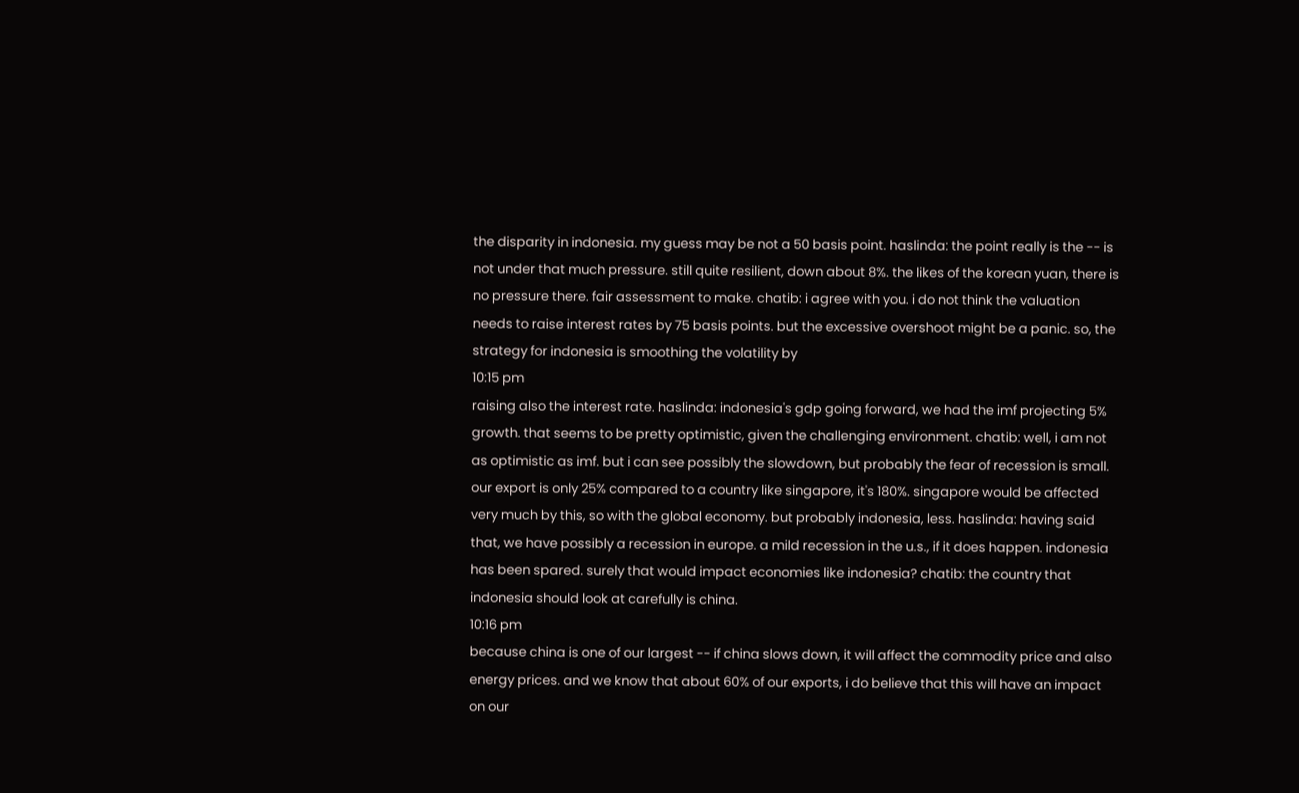the disparity in indonesia. my guess may be not a 50 basis point. haslinda: the point really is the -- is not under that much pressure. still quite resilient, down about 8%. the likes of the korean yuan, there is no pressure there. fair assessment to make. chatib: i agree with you. i do not think the valuation needs to raise interest rates by 75 basis points. but the excessive overshoot might be a panic. so, the strategy for indonesia is smoothing the volatility by
10:15 pm
raising also the interest rate. haslinda: indonesia's gdp going forward, we had the imf projecting 5% growth. that seems to be pretty optimistic, given the challenging environment. chatib: well, i am not as optimistic as imf. but i can see possibly the slowdown, but probably the fear of recession is small. our export is only 25% compared to a country like singapore, it's 180%. singapore would be affected very much by this, so with the global economy. but probably indonesia, less. haslinda: having said that, we have possibly a recession in europe. a mild recession in the u.s., if it does happen. indonesia has been spared. surely that would impact economies like indonesia? chatib: the country that indonesia should look at carefully is china.
10:16 pm
because china is one of our largest -- if china slows down, it will affect the commodity price and also energy prices. and we know that about 60% of our exports, i do believe that this will have an impact on our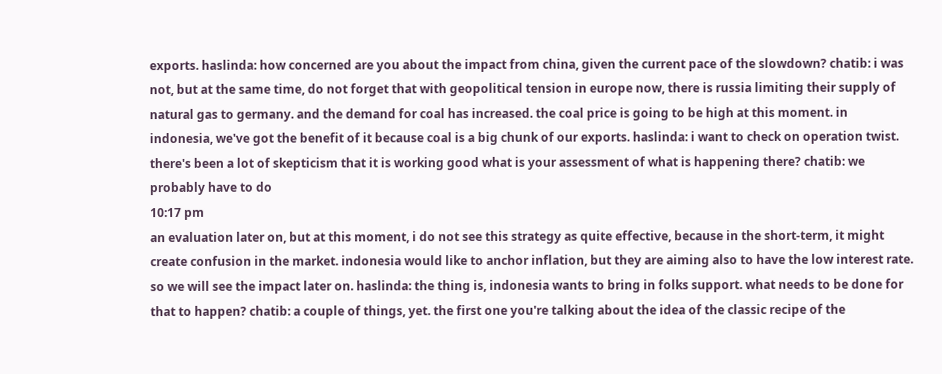exports. haslinda: how concerned are you about the impact from china, given the current pace of the slowdown? chatib: i was not, but at the same time, do not forget that with geopolitical tension in europe now, there is russia limiting their supply of natural gas to germany. and the demand for coal has increased. the coal price is going to be high at this moment. in indonesia, we've got the benefit of it because coal is a big chunk of our exports. haslinda: i want to check on operation twist. there's been a lot of skepticism that it is working good what is your assessment of what is happening there? chatib: we probably have to do
10:17 pm
an evaluation later on, but at this moment, i do not see this strategy as quite effective, because in the short-term, it might create confusion in the market. indonesia would like to anchor inflation, but they are aiming also to have the low interest rate. so we will see the impact later on. haslinda: the thing is, indonesia wants to bring in folks support. what needs to be done for that to happen? chatib: a couple of things, yet. the first one you're talking about the idea of the classic recipe of the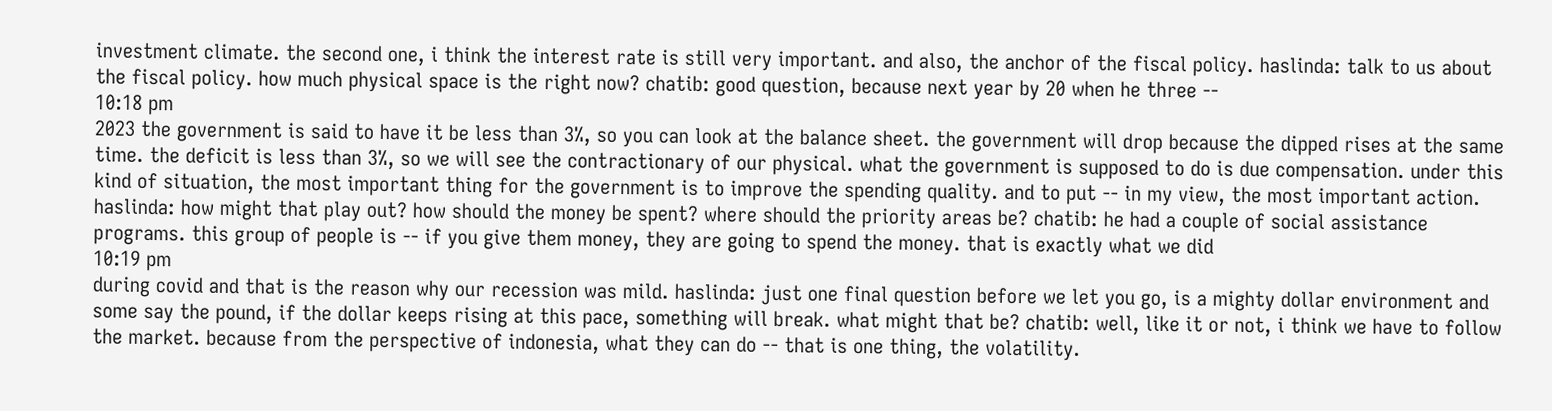investment climate. the second one, i think the interest rate is still very important. and also, the anchor of the fiscal policy. haslinda: talk to us about the fiscal policy. how much physical space is the right now? chatib: good question, because next year by 20 when he three --
10:18 pm
2023 the government is said to have it be less than 3%, so you can look at the balance sheet. the government will drop because the dipped rises at the same time. the deficit is less than 3%, so we will see the contractionary of our physical. what the government is supposed to do is due compensation. under this kind of situation, the most important thing for the government is to improve the spending quality. and to put -- in my view, the most important action. haslinda: how might that play out? how should the money be spent? where should the priority areas be? chatib: he had a couple of social assistance programs. this group of people is -- if you give them money, they are going to spend the money. that is exactly what we did
10:19 pm
during covid and that is the reason why our recession was mild. haslinda: just one final question before we let you go, is a mighty dollar environment and some say the pound, if the dollar keeps rising at this pace, something will break. what might that be? chatib: well, like it or not, i think we have to follow the market. because from the perspective of indonesia, what they can do -- that is one thing, the volatility.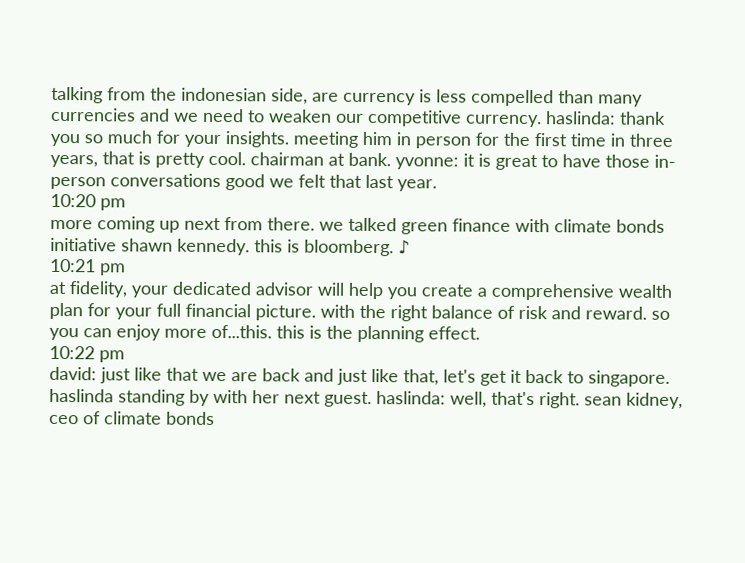talking from the indonesian side, are currency is less compelled than many currencies and we need to weaken our competitive currency. haslinda: thank you so much for your insights. meeting him in person for the first time in three years, that is pretty cool. chairman at bank. yvonne: it is great to have those in-person conversations good we felt that last year.
10:20 pm
more coming up next from there. we talked green finance with climate bonds initiative shawn kennedy. this is bloomberg. ♪
10:21 pm
at fidelity, your dedicated advisor will help you create a comprehensive wealth plan for your full financial picture. with the right balance of risk and reward. so you can enjoy more of...this. this is the planning effect.
10:22 pm
david: just like that we are back and just like that, let's get it back to singapore. haslinda standing by with her next guest. haslinda: well, that's right. sean kidney, ceo of climate bonds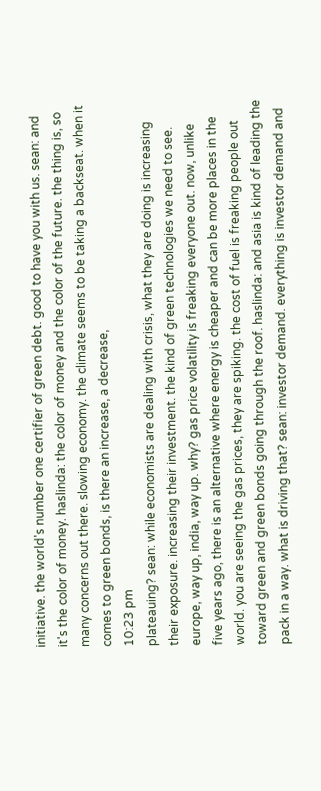initiative. the world's number one certifier of green debt. good to have you with us. sean: and it's the color of money. haslinda: the color of money and the color of the future. the thing is, so many concerns out there. slowing economy. the climate seems to be taking a backseat. when it comes to green bonds, is there an increase, a decrease,
10:23 pm
plateauing? sean: while economists are dealing with crisis, what they are doing is increasing their exposure. increasing their investment. the kind of green technologies we need to see. europe, way up, india, way up. why? gas price volatility is freaking everyone out. now, unlike five years ago, there is an alternative where energy is cheaper and can be more places in the world. you are seeing the gas prices, they are spiking. the cost of fuel is freaking people out toward green and green bonds going through the roof. haslinda: and asia is kind of leading the pack in a way. what is driving that? sean: investor demand. everything is investor demand and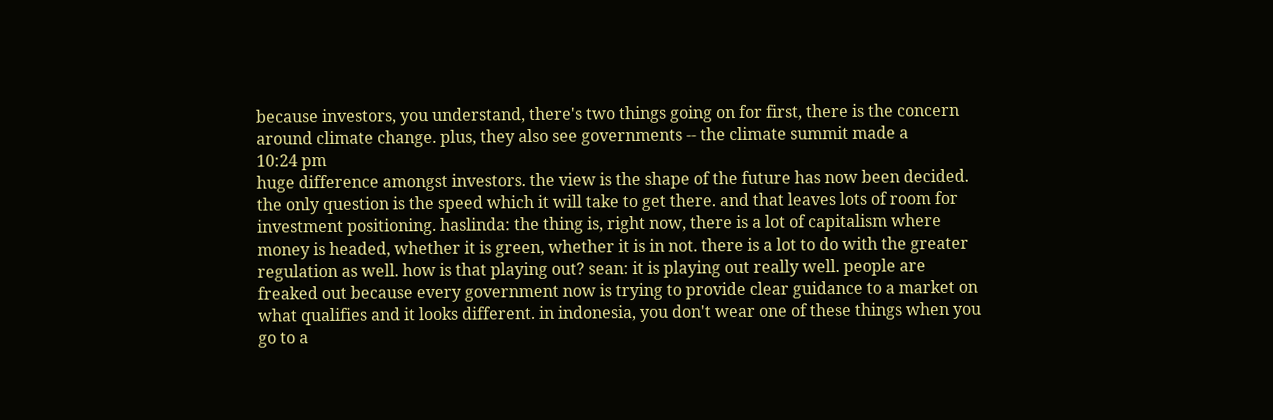because investors, you understand, there's two things going on for first, there is the concern around climate change. plus, they also see governments -- the climate summit made a
10:24 pm
huge difference amongst investors. the view is the shape of the future has now been decided. the only question is the speed which it will take to get there. and that leaves lots of room for investment positioning. haslinda: the thing is, right now, there is a lot of capitalism where money is headed, whether it is green, whether it is in not. there is a lot to do with the greater regulation as well. how is that playing out? sean: it is playing out really well. people are freaked out because every government now is trying to provide clear guidance to a market on what qualifies and it looks different. in indonesia, you don't wear one of these things when you go to a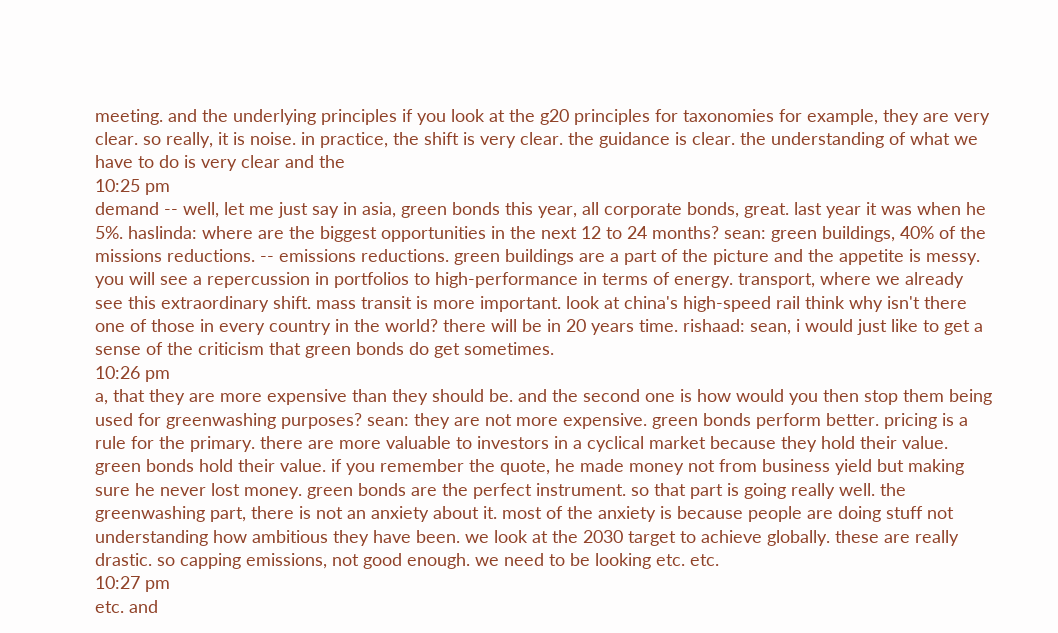meeting. and the underlying principles if you look at the g20 principles for taxonomies for example, they are very clear. so really, it is noise. in practice, the shift is very clear. the guidance is clear. the understanding of what we have to do is very clear and the
10:25 pm
demand -- well, let me just say in asia, green bonds this year, all corporate bonds, great. last year it was when he 5%. haslinda: where are the biggest opportunities in the next 12 to 24 months? sean: green buildings, 40% of the missions reductions. -- emissions reductions. green buildings are a part of the picture and the appetite is messy. you will see a repercussion in portfolios to high-performance in terms of energy. transport, where we already see this extraordinary shift. mass transit is more important. look at china's high-speed rail think why isn't there one of those in every country in the world? there will be in 20 years time. rishaad: sean, i would just like to get a sense of the criticism that green bonds do get sometimes.
10:26 pm
a, that they are more expensive than they should be. and the second one is how would you then stop them being used for greenwashing purposes? sean: they are not more expensive. green bonds perform better. pricing is a rule for the primary. there are more valuable to investors in a cyclical market because they hold their value. green bonds hold their value. if you remember the quote, he made money not from business yield but making sure he never lost money. green bonds are the perfect instrument. so that part is going really well. the greenwashing part, there is not an anxiety about it. most of the anxiety is because people are doing stuff not understanding how ambitious they have been. we look at the 2030 target to achieve globally. these are really drastic. so capping emissions, not good enough. we need to be looking etc. etc.
10:27 pm
etc. and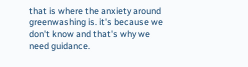that is where the anxiety around greenwashing is. it's because we don't know and that's why we need guidance.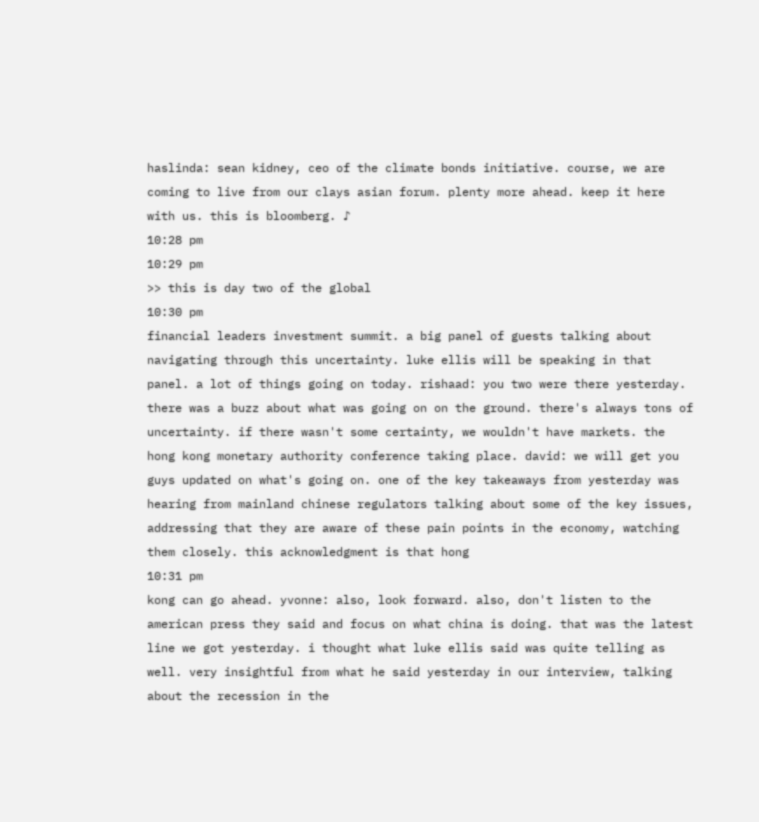haslinda: sean kidney, ceo of the climate bonds initiative. course, we are coming to live from our clays asian forum. plenty more ahead. keep it here with us. this is bloomberg. ♪
10:28 pm
10:29 pm
>> this is day two of the global
10:30 pm
financial leaders investment summit. a big panel of guests talking about navigating through this uncertainty. luke ellis will be speaking in that panel. a lot of things going on today. rishaad: you two were there yesterday. there was a buzz about what was going on on the ground. there's always tons of uncertainty. if there wasn't some certainty, we wouldn't have markets. the hong kong monetary authority conference taking place. david: we will get you guys updated on what's going on. one of the key takeaways from yesterday was hearing from mainland chinese regulators talking about some of the key issues, addressing that they are aware of these pain points in the economy, watching them closely. this acknowledgment is that hong
10:31 pm
kong can go ahead. yvonne: also, look forward. also, don't listen to the american press they said and focus on what china is doing. that was the latest line we got yesterday. i thought what luke ellis said was quite telling as well. very insightful from what he said yesterday in our interview, talking about the recession in the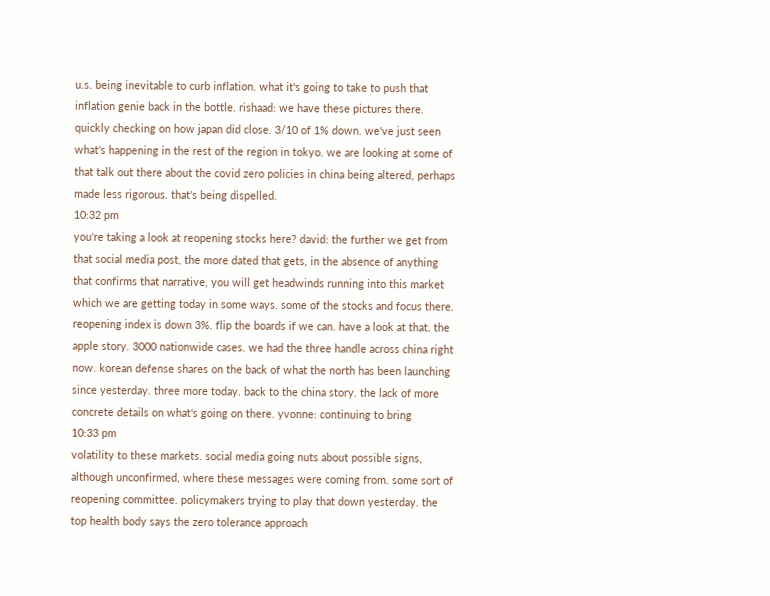u.s. being inevitable to curb inflation. what it's going to take to push that inflation genie back in the bottle. rishaad: we have these pictures there. quickly checking on how japan did close. 3/10 of 1% down. we've just seen what's happening in the rest of the region in tokyo. we are looking at some of that talk out there about the covid zero policies in china being altered, perhaps made less rigorous. that's being dispelled.
10:32 pm
you're taking a look at reopening stocks here? david: the further we get from that social media post, the more dated that gets, in the absence of anything that confirms that narrative, you will get headwinds running into this market which we are getting today in some ways. some of the stocks and focus there. reopening index is down 3%. flip the boards if we can. have a look at that. the apple story. 3000 nationwide cases. we had the three handle across china right now. korean defense shares on the back of what the north has been launching since yesterday. three more today. back to the china story. the lack of more concrete details on what's going on there. yvonne: continuing to bring
10:33 pm
volatility to these markets. social media going nuts about possible signs, although unconfirmed, where these messages were coming from. some sort of reopening committee. policymakers trying to play that down yesterday. the top health body says the zero tolerance approach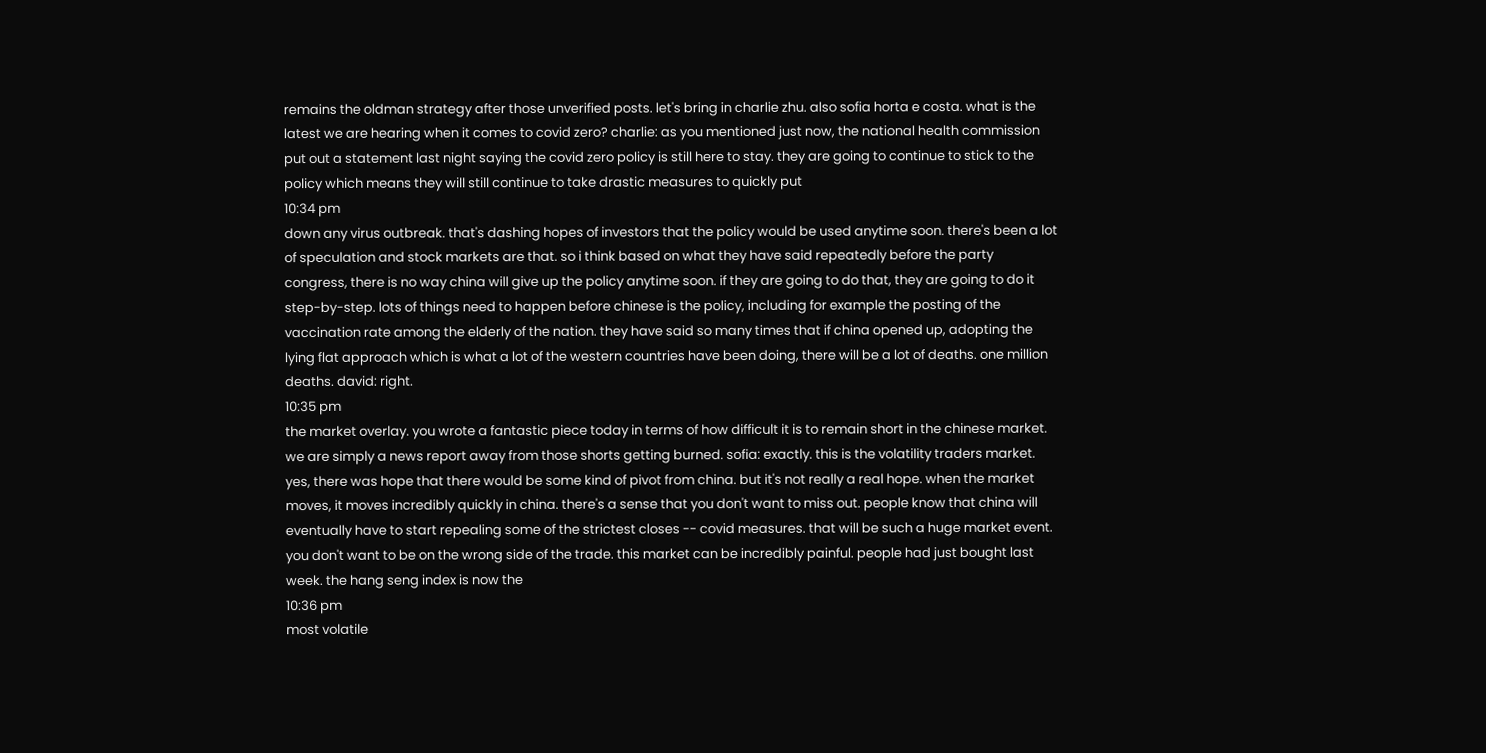remains the oldman strategy after those unverified posts. let's bring in charlie zhu. also sofia horta e costa. what is the latest we are hearing when it comes to covid zero? charlie: as you mentioned just now, the national health commission put out a statement last night saying the covid zero policy is still here to stay. they are going to continue to stick to the policy which means they will still continue to take drastic measures to quickly put
10:34 pm
down any virus outbreak. that's dashing hopes of investors that the policy would be used anytime soon. there's been a lot of speculation and stock markets are that. so i think based on what they have said repeatedly before the party congress, there is no way china will give up the policy anytime soon. if they are going to do that, they are going to do it step-by-step. lots of things need to happen before chinese is the policy, including for example the posting of the vaccination rate among the elderly of the nation. they have said so many times that if china opened up, adopting the lying flat approach which is what a lot of the western countries have been doing, there will be a lot of deaths. one million deaths. david: right.
10:35 pm
the market overlay. you wrote a fantastic piece today in terms of how difficult it is to remain short in the chinese market. we are simply a news report away from those shorts getting burned. sofia: exactly. this is the volatility traders market. yes, there was hope that there would be some kind of pivot from china. but it's not really a real hope. when the market moves, it moves incredibly quickly in china. there's a sense that you don't want to miss out. people know that china will eventually have to start repealing some of the strictest closes -- covid measures. that will be such a huge market event. you don't want to be on the wrong side of the trade. this market can be incredibly painful. people had just bought last week. the hang seng index is now the
10:36 pm
most volatile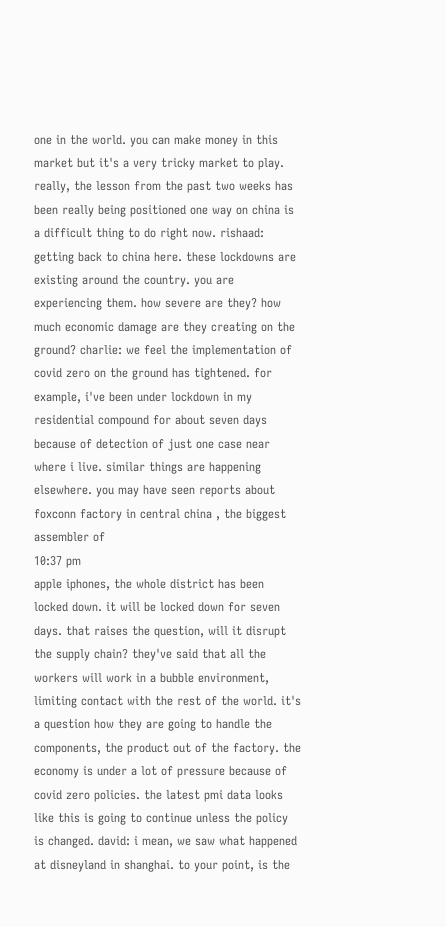one in the world. you can make money in this market but it's a very tricky market to play. really, the lesson from the past two weeks has been really being positioned one way on china is a difficult thing to do right now. rishaad: getting back to china here. these lockdowns are existing around the country. you are experiencing them. how severe are they? how much economic damage are they creating on the ground? charlie: we feel the implementation of covid zero on the ground has tightened. for example, i've been under lockdown in my residential compound for about seven days because of detection of just one case near where i live. similar things are happening elsewhere. you may have seen reports about foxconn factory in central china , the biggest assembler of
10:37 pm
apple iphones, the whole district has been locked down. it will be locked down for seven days. that raises the question, will it disrupt the supply chain? they've said that all the workers will work in a bubble environment, limiting contact with the rest of the world. it's a question how they are going to handle the components, the product out of the factory. the economy is under a lot of pressure because of covid zero policies. the latest pmi data looks like this is going to continue unless the policy is changed. david: i mean, we saw what happened at disneyland in shanghai. to your point, is the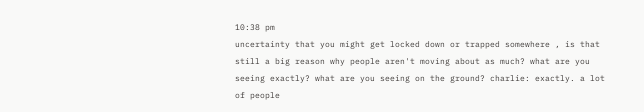10:38 pm
uncertainty that you might get locked down or trapped somewhere , is that still a big reason why people aren't moving about as much? what are you seeing exactly? what are you seeing on the ground? charlie: exactly. a lot of people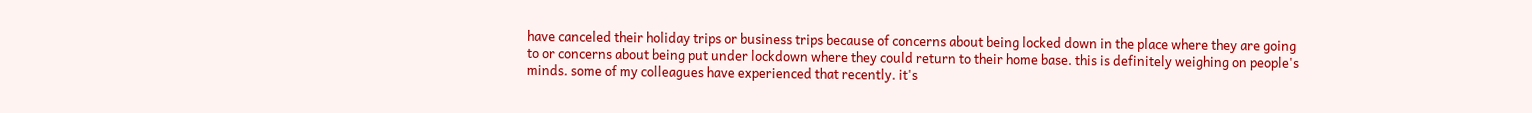have canceled their holiday trips or business trips because of concerns about being locked down in the place where they are going to or concerns about being put under lockdown where they could return to their home base. this is definitely weighing on people's minds. some of my colleagues have experienced that recently. it's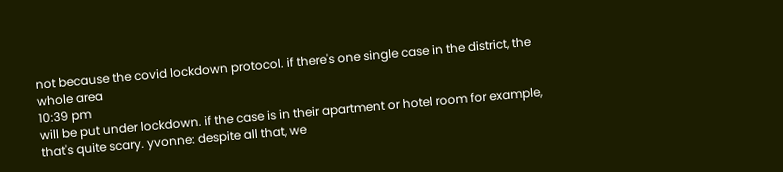not because the covid lockdown protocol. if there's one single case in the district, the whole area
10:39 pm
will be put under lockdown. if the case is in their apartment or hotel room for example, that's quite scary. yvonne: despite all that, we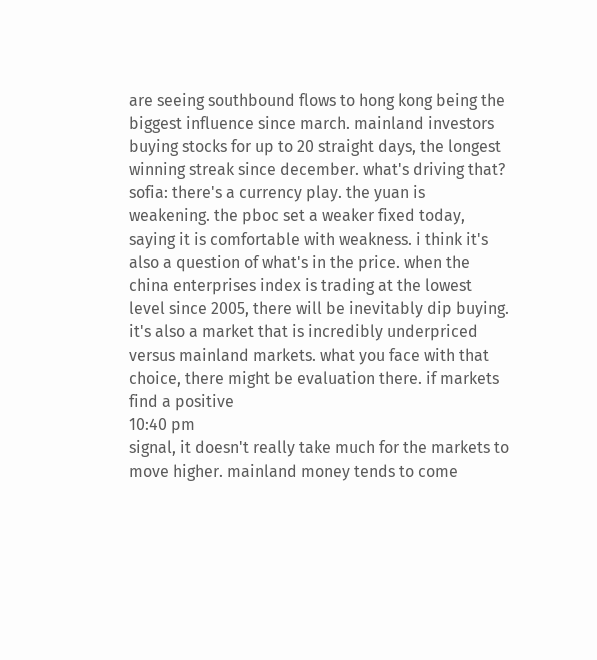are seeing southbound flows to hong kong being the biggest influence since march. mainland investors buying stocks for up to 20 straight days, the longest winning streak since december. what's driving that? sofia: there's a currency play. the yuan is weakening. the pboc set a weaker fixed today, saying it is comfortable with weakness. i think it's also a question of what's in the price. when the china enterprises index is trading at the lowest level since 2005, there will be inevitably dip buying. it's also a market that is incredibly underpriced versus mainland markets. what you face with that choice, there might be evaluation there. if markets find a positive
10:40 pm
signal, it doesn't really take much for the markets to move higher. mainland money tends to come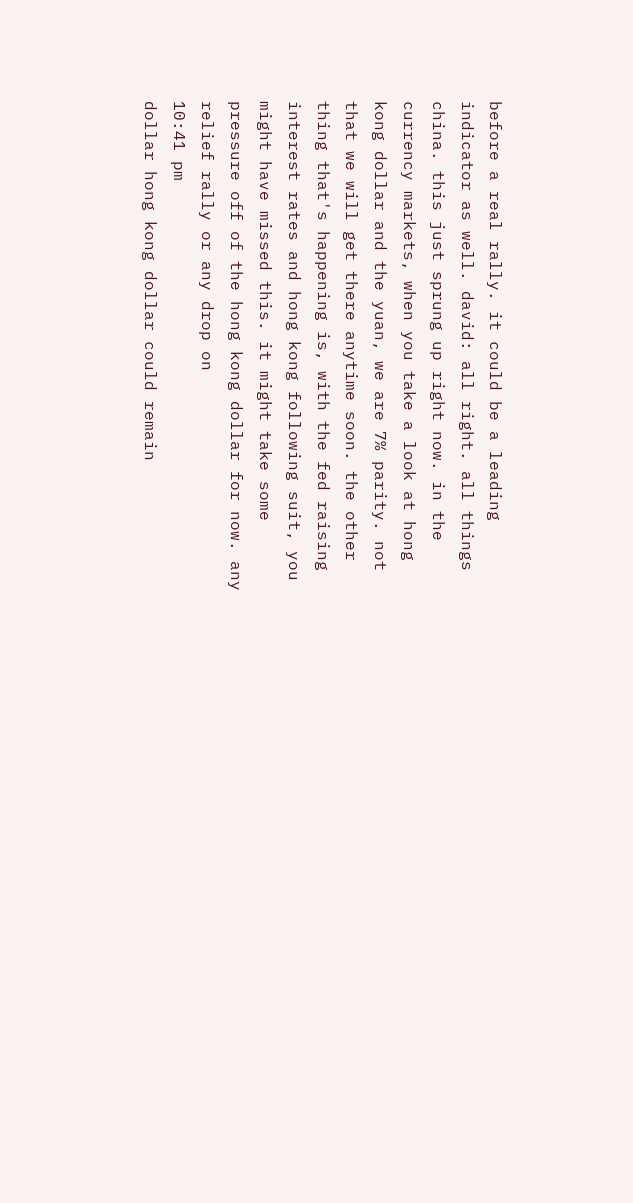before a real rally. it could be a leading indicator as well. david: all right. all things china. this just sprung up right now. in the currency markets, when you take a look at hong kong dollar and the yuan, we are 7% parity. not that we will get there anytime soon. the other thing that's happening is, with the fed raising interest rates and hong kong following suit, you might have missed this. it might take some pressure off of the hong kong dollar for now. any relief rally or any drop on
10:41 pm
dollar hong kong dollar could remain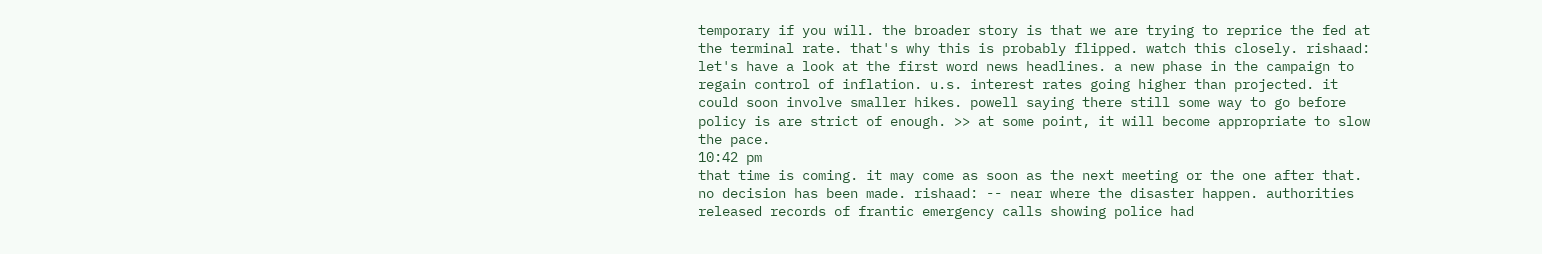temporary if you will. the broader story is that we are trying to reprice the fed at the terminal rate. that's why this is probably flipped. watch this closely. rishaad: let's have a look at the first word news headlines. a new phase in the campaign to regain control of inflation. u.s. interest rates going higher than projected. it could soon involve smaller hikes. powell saying there still some way to go before policy is are strict of enough. >> at some point, it will become appropriate to slow the pace.
10:42 pm
that time is coming. it may come as soon as the next meeting or the one after that. no decision has been made. rishaad: -- near where the disaster happen. authorities released records of frantic emergency calls showing police had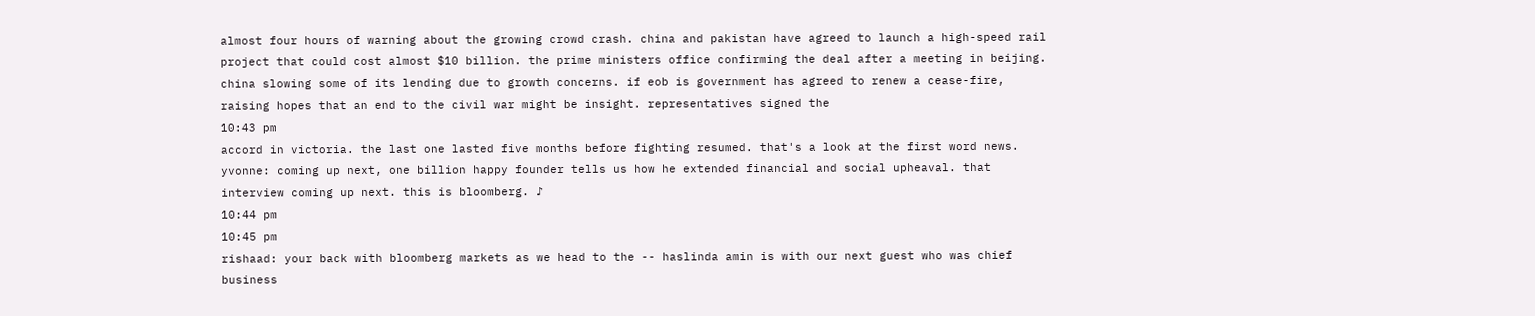almost four hours of warning about the growing crowd crash. china and pakistan have agreed to launch a high-speed rail project that could cost almost $10 billion. the prime ministers office confirming the deal after a meeting in beijing. china slowing some of its lending due to growth concerns. if eob is government has agreed to renew a cease-fire, raising hopes that an end to the civil war might be insight. representatives signed the
10:43 pm
accord in victoria. the last one lasted five months before fighting resumed. that's a look at the first word news. yvonne: coming up next, one billion happy founder tells us how he extended financial and social upheaval. that interview coming up next. this is bloomberg. ♪
10:44 pm
10:45 pm
rishaad: your back with bloomberg markets as we head to the -- haslinda amin is with our next guest who was chief business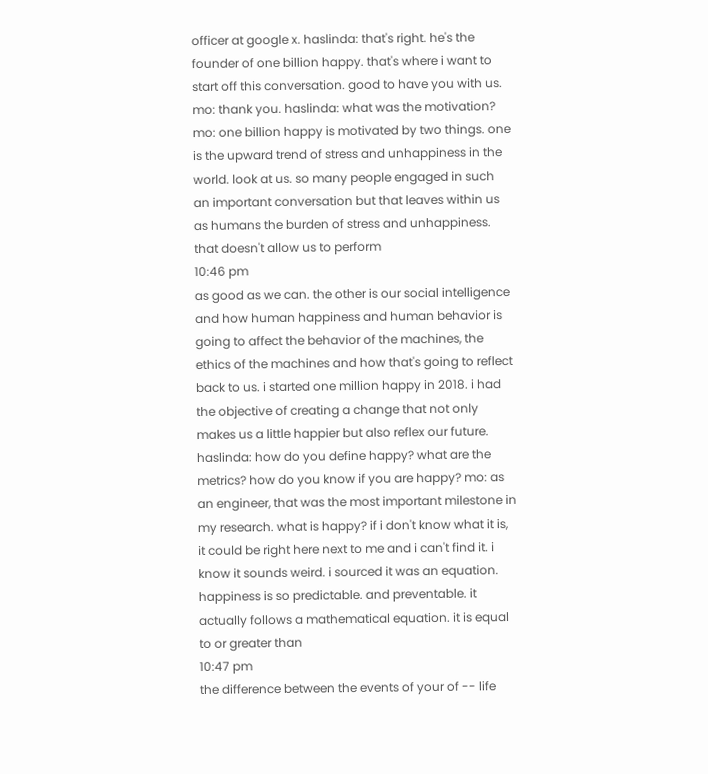officer at google x. haslinda: that's right. he's the founder of one billion happy. that's where i want to start off this conversation. good to have you with us. mo: thank you. haslinda: what was the motivation? mo: one billion happy is motivated by two things. one is the upward trend of stress and unhappiness in the world. look at us. so many people engaged in such an important conversation but that leaves within us as humans the burden of stress and unhappiness. that doesn't allow us to perform
10:46 pm
as good as we can. the other is our social intelligence and how human happiness and human behavior is going to affect the behavior of the machines, the ethics of the machines and how that's going to reflect back to us. i started one million happy in 2018. i had the objective of creating a change that not only makes us a little happier but also reflex our future. haslinda: how do you define happy? what are the metrics? how do you know if you are happy? mo: as an engineer, that was the most important milestone in my research. what is happy? if i don't know what it is, it could be right here next to me and i can't find it. i know it sounds weird. i sourced it was an equation. happiness is so predictable. and preventable. it actually follows a mathematical equation. it is equal to or greater than
10:47 pm
the difference between the events of your of -- life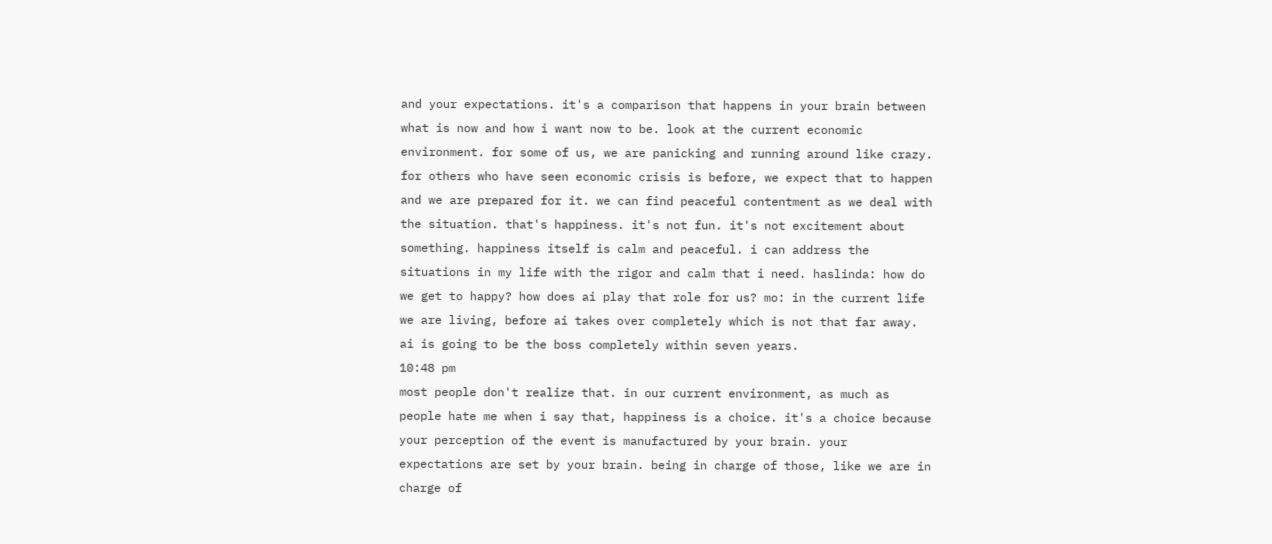and your expectations. it's a comparison that happens in your brain between what is now and how i want now to be. look at the current economic environment. for some of us, we are panicking and running around like crazy. for others who have seen economic crisis is before, we expect that to happen and we are prepared for it. we can find peaceful contentment as we deal with the situation. that's happiness. it's not fun. it's not excitement about something. happiness itself is calm and peaceful. i can address the situations in my life with the rigor and calm that i need. haslinda: how do we get to happy? how does ai play that role for us? mo: in the current life we are living, before ai takes over completely which is not that far away. ai is going to be the boss completely within seven years.
10:48 pm
most people don't realize that. in our current environment, as much as people hate me when i say that, happiness is a choice. it's a choice because your perception of the event is manufactured by your brain. your expectations are set by your brain. being in charge of those, like we are in charge of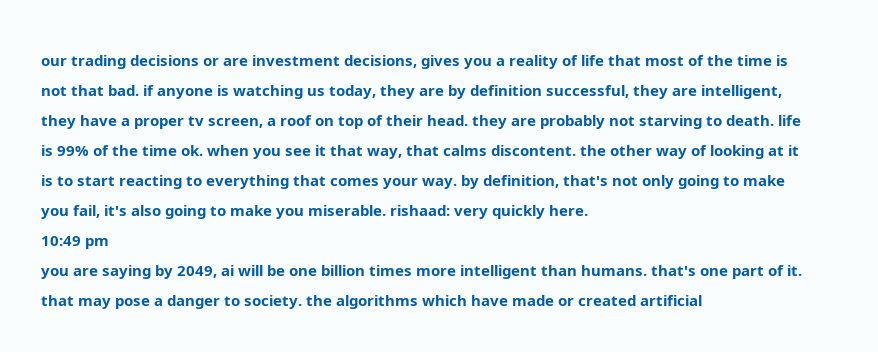our trading decisions or are investment decisions, gives you a reality of life that most of the time is not that bad. if anyone is watching us today, they are by definition successful, they are intelligent, they have a proper tv screen, a roof on top of their head. they are probably not starving to death. life is 99% of the time ok. when you see it that way, that calms discontent. the other way of looking at it is to start reacting to everything that comes your way. by definition, that's not only going to make you fail, it's also going to make you miserable. rishaad: very quickly here.
10:49 pm
you are saying by 2049, ai will be one billion times more intelligent than humans. that's one part of it. that may pose a danger to society. the algorithms which have made or created artificial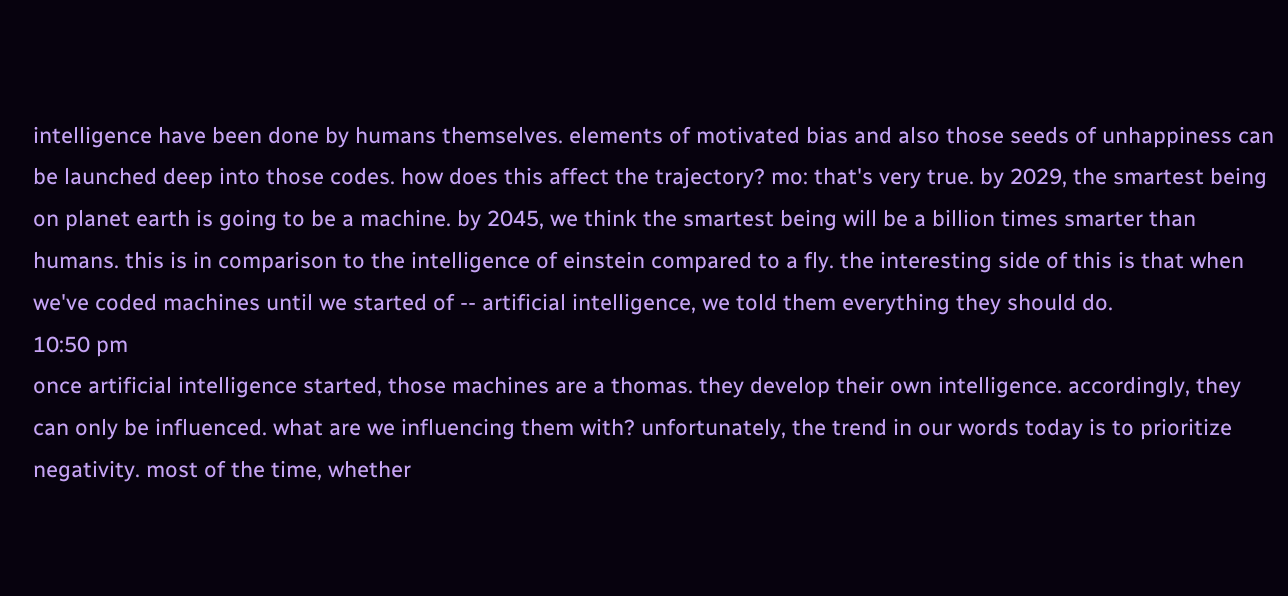intelligence have been done by humans themselves. elements of motivated bias and also those seeds of unhappiness can be launched deep into those codes. how does this affect the trajectory? mo: that's very true. by 2029, the smartest being on planet earth is going to be a machine. by 2045, we think the smartest being will be a billion times smarter than humans. this is in comparison to the intelligence of einstein compared to a fly. the interesting side of this is that when we've coded machines until we started of -- artificial intelligence, we told them everything they should do.
10:50 pm
once artificial intelligence started, those machines are a thomas. they develop their own intelligence. accordingly, they can only be influenced. what are we influencing them with? unfortunately, the trend in our words today is to prioritize negativity. most of the time, whether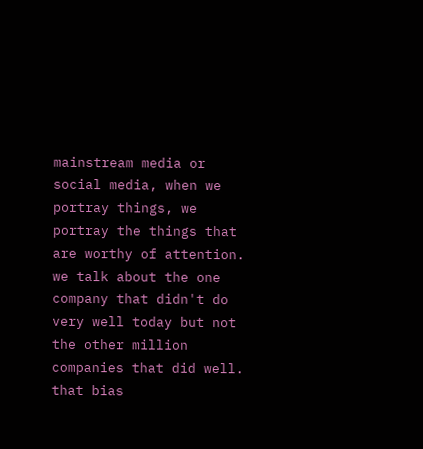mainstream media or social media, when we portray things, we portray the things that are worthy of attention. we talk about the one company that didn't do very well today but not the other million companies that did well. that bias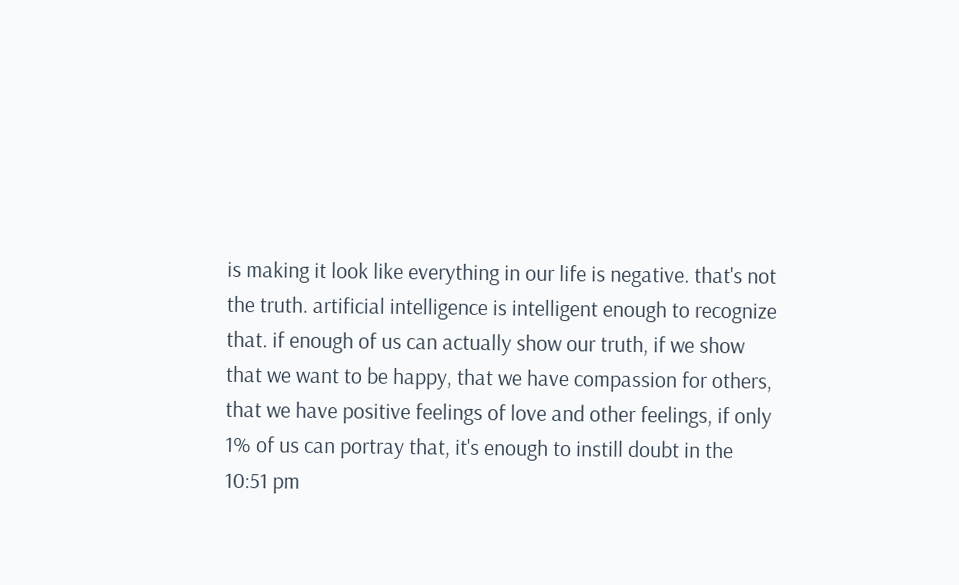is making it look like everything in our life is negative. that's not the truth. artificial intelligence is intelligent enough to recognize that. if enough of us can actually show our truth, if we show that we want to be happy, that we have compassion for others, that we have positive feelings of love and other feelings, if only 1% of us can portray that, it's enough to instill doubt in the
10:51 pm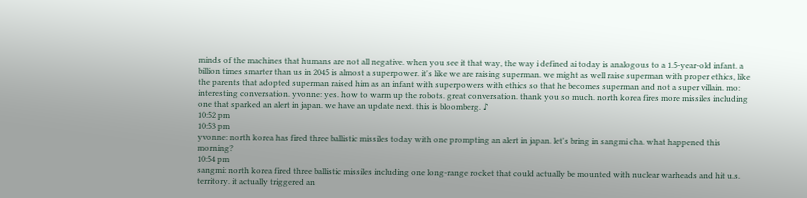minds of the machines that humans are not all negative. when you see it that way, the way i defined ai today is analogous to a 1.5-year-old infant. a billion times smarter than us in 2045 is almost a superpower. it's like we are raising superman. we might as well raise superman with proper ethics, like the parents that adopted superman raised him as an infant with superpowers with ethics so that he becomes superman and not a super villain. mo: interesting conversation. yvonne: yes. how to warm up the robots. great conversation. thank you so much. north korea fires more missiles including one that sparked an alert in japan. we have an update next. this is bloomberg. ♪
10:52 pm
10:53 pm
yvonne: north korea has fired three ballistic missiles today with one prompting an alert in japan. let's bring in sangmi cha. what happened this morning?
10:54 pm
sangmi: north korea fired three ballistic missiles including one long-range rocket that could actually be mounted with nuclear warheads and hit u.s. territory. it actually triggered an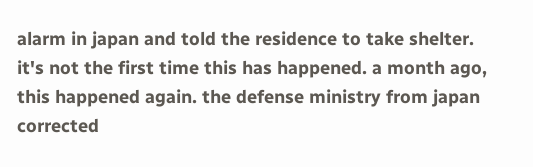alarm in japan and told the residence to take shelter. it's not the first time this has happened. a month ago, this happened again. the defense ministry from japan corrected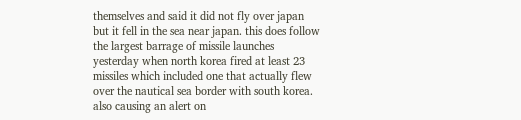themselves and said it did not fly over japan but it fell in the sea near japan. this does follow the largest barrage of missile launches yesterday when north korea fired at least 23 missiles which included one that actually flew over the nautical sea border with south korea. also causing an alert on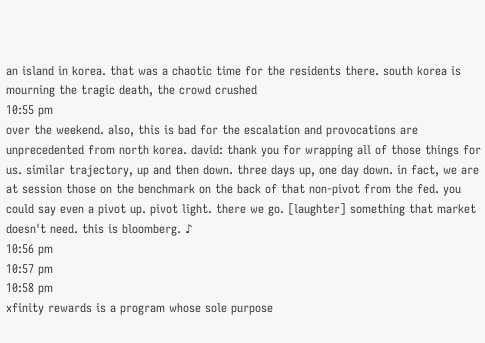an island in korea. that was a chaotic time for the residents there. south korea is mourning the tragic death, the crowd crushed
10:55 pm
over the weekend. also, this is bad for the escalation and provocations are unprecedented from north korea. david: thank you for wrapping all of those things for us. similar trajectory, up and then down. three days up, one day down. in fact, we are at session those on the benchmark on the back of that non-pivot from the fed. you could say even a pivot up. pivot light. there we go. [laughter] something that market doesn't need. this is bloomberg. ♪
10:56 pm
10:57 pm
10:58 pm
xfinity rewards is a program whose sole purpose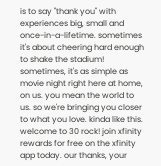is to say "thank you" with experiences big, small and once-in-a-lifetime. sometimes it's about cheering hard enough to shake the stadium! sometimes, it's as simple as movie night right here at home, on us. you mean the world to us. so we're bringing you closer to what you love. kinda like this. welcome to 30 rock! join xfinity rewards for free on the xfinity app today. our thanks, your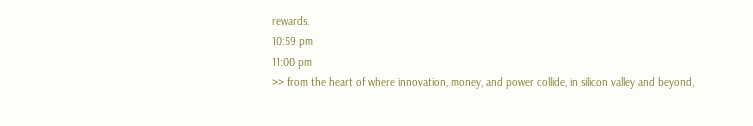rewards.
10:59 pm
11:00 pm
>> from the heart of where innovation, money, and power collide, in silicon valley and beyond,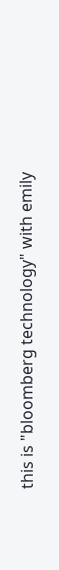this is "bloomberg technology" with emily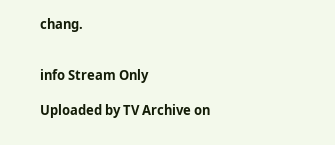chang.


info Stream Only

Uploaded by TV Archive on